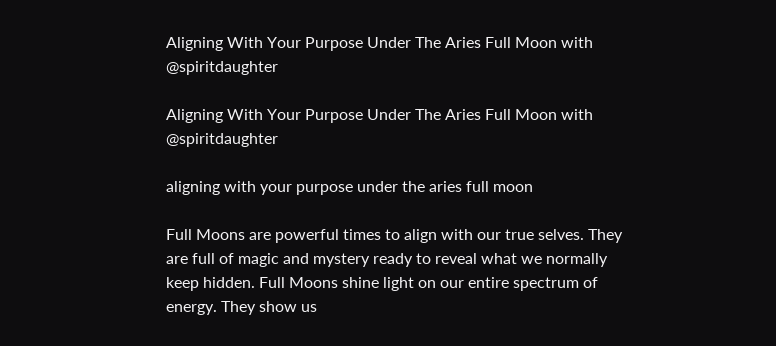Aligning With Your Purpose Under The Aries Full Moon with @spiritdaughter

Aligning With Your Purpose Under The Aries Full Moon with @spiritdaughter

aligning with your purpose under the aries full moon

Full Moons are powerful times to align with our true selves. They are full of magic and mystery ready to reveal what we normally keep hidden. Full Moons shine light on our entire spectrum of energy. They show us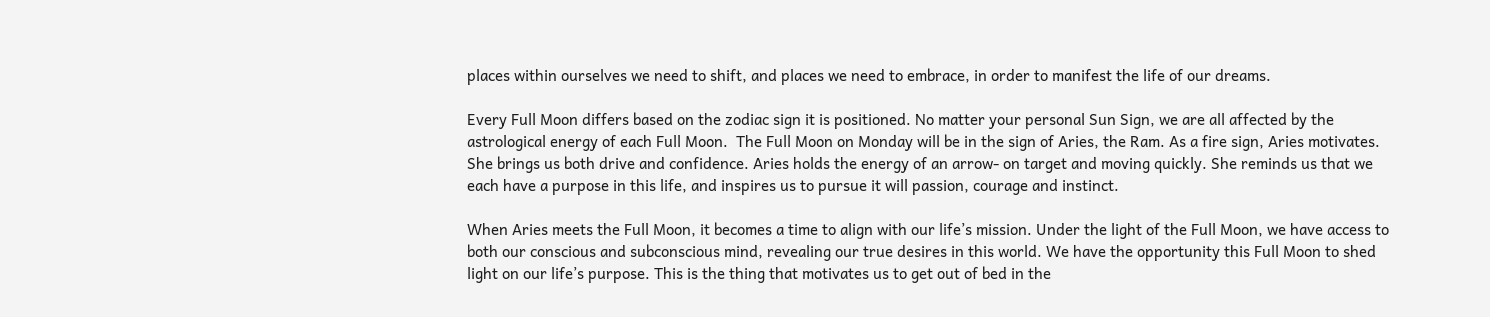places within ourselves we need to shift, and places we need to embrace, in order to manifest the life of our dreams.

Every Full Moon differs based on the zodiac sign it is positioned. No matter your personal Sun Sign, we are all affected by the astrological energy of each Full Moon.  The Full Moon on Monday will be in the sign of Aries, the Ram. As a fire sign, Aries motivates. She brings us both drive and confidence. Aries holds the energy of an arrow- on target and moving quickly. She reminds us that we each have a purpose in this life, and inspires us to pursue it will passion, courage and instinct.

When Aries meets the Full Moon, it becomes a time to align with our life’s mission. Under the light of the Full Moon, we have access to both our conscious and subconscious mind, revealing our true desires in this world. We have the opportunity this Full Moon to shed light on our life’s purpose. This is the thing that motivates us to get out of bed in the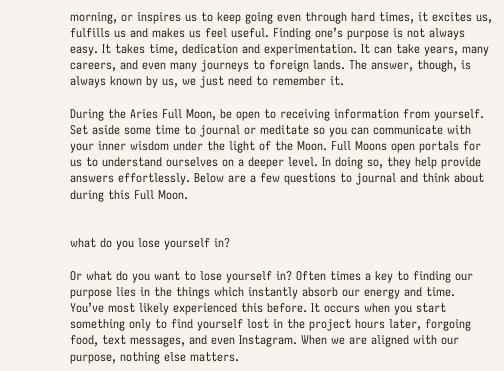morning, or inspires us to keep going even through hard times, it excites us, fulfills us and makes us feel useful. Finding one’s purpose is not always easy. It takes time, dedication and experimentation. It can take years, many careers, and even many journeys to foreign lands. The answer, though, is always known by us, we just need to remember it.

During the Aries Full Moon, be open to receiving information from yourself. Set aside some time to journal or meditate so you can communicate with your inner wisdom under the light of the Moon. Full Moons open portals for us to understand ourselves on a deeper level. In doing so, they help provide answers effortlessly. Below are a few questions to journal and think about during this Full Moon.


what do you lose yourself in?

Or what do you want to lose yourself in? Often times a key to finding our purpose lies in the things which instantly absorb our energy and time. You’ve most likely experienced this before. It occurs when you start something only to find yourself lost in the project hours later, forgoing food, text messages, and even Instagram. When we are aligned with our purpose, nothing else matters.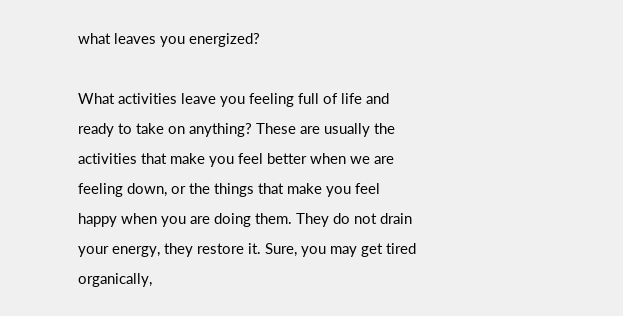what leaves you energized?

What activities leave you feeling full of life and ready to take on anything? These are usually the activities that make you feel better when we are feeling down, or the things that make you feel happy when you are doing them. They do not drain your energy, they restore it. Sure, you may get tired organically,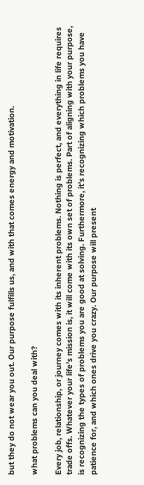but they do not wear you out. Our purpose fulfills us, and with that comes energy and motivation.

what problems can you deal with?

Every job, relationship, or journey comes with its inherent problems. Nothing is perfect, and everything in life requires trade offs. Whatever your life’s mission is, it will come with its own set of problems. Part of aligning with your purpose, is recognizing the types of problems you are good at solving. Furthermore, it’s recognizing which problems you have patience for, and which ones drive you crazy. Our purpose will present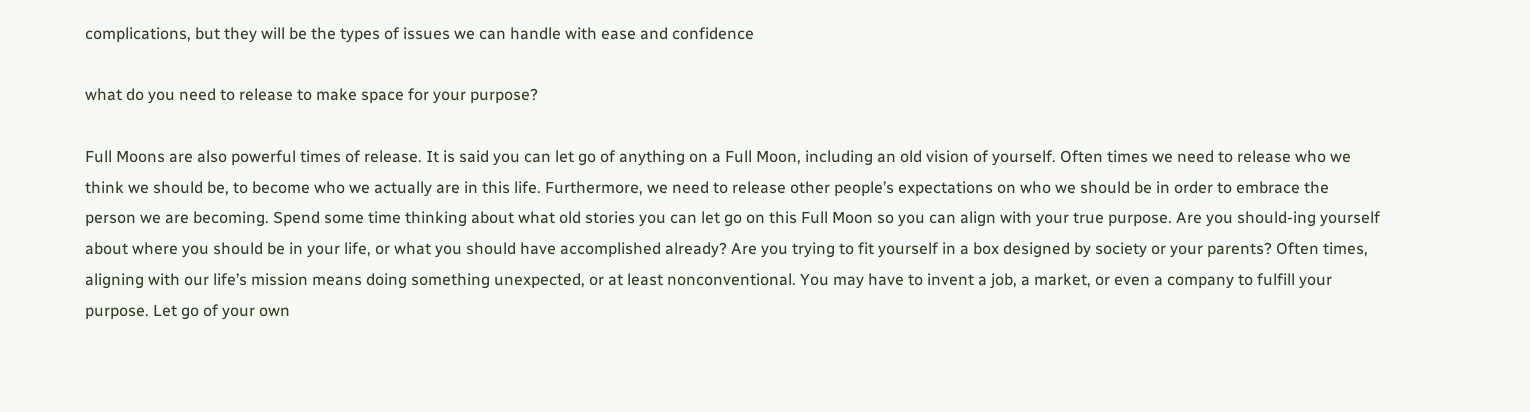complications, but they will be the types of issues we can handle with ease and confidence

what do you need to release to make space for your purpose?

Full Moons are also powerful times of release. It is said you can let go of anything on a Full Moon, including an old vision of yourself. Often times we need to release who we think we should be, to become who we actually are in this life. Furthermore, we need to release other people’s expectations on who we should be in order to embrace the person we are becoming. Spend some time thinking about what old stories you can let go on this Full Moon so you can align with your true purpose. Are you should-ing yourself about where you should be in your life, or what you should have accomplished already? Are you trying to fit yourself in a box designed by society or your parents? Often times, aligning with our life’s mission means doing something unexpected, or at least nonconventional. You may have to invent a job, a market, or even a company to fulfill your purpose. Let go of your own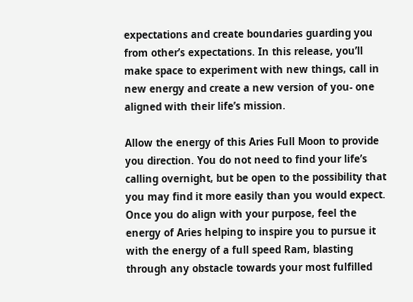expectations and create boundaries guarding you from other’s expectations. In this release, you’ll make space to experiment with new things, call in new energy and create a new version of you- one aligned with their life’s mission.

Allow the energy of this Aries Full Moon to provide you direction. You do not need to find your life’s calling overnight, but be open to the possibility that you may find it more easily than you would expect. Once you do align with your purpose, feel the energy of Aries helping to inspire you to pursue it with the energy of a full speed Ram, blasting through any obstacle towards your most fulfilled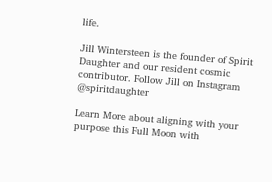life.

Jill Wintersteen is the founder of Spirit Daughter and our resident cosmic contributor. Follow Jill on Instagram @spiritdaughter

Learn More about aligning with your purpose this Full Moon with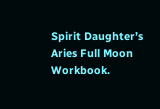Spirit Daughter’s  Aries Full Moon Workbook.